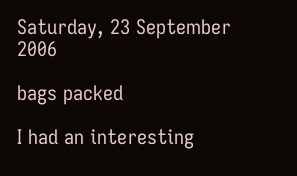Saturday, 23 September 2006

bags packed

I had an interesting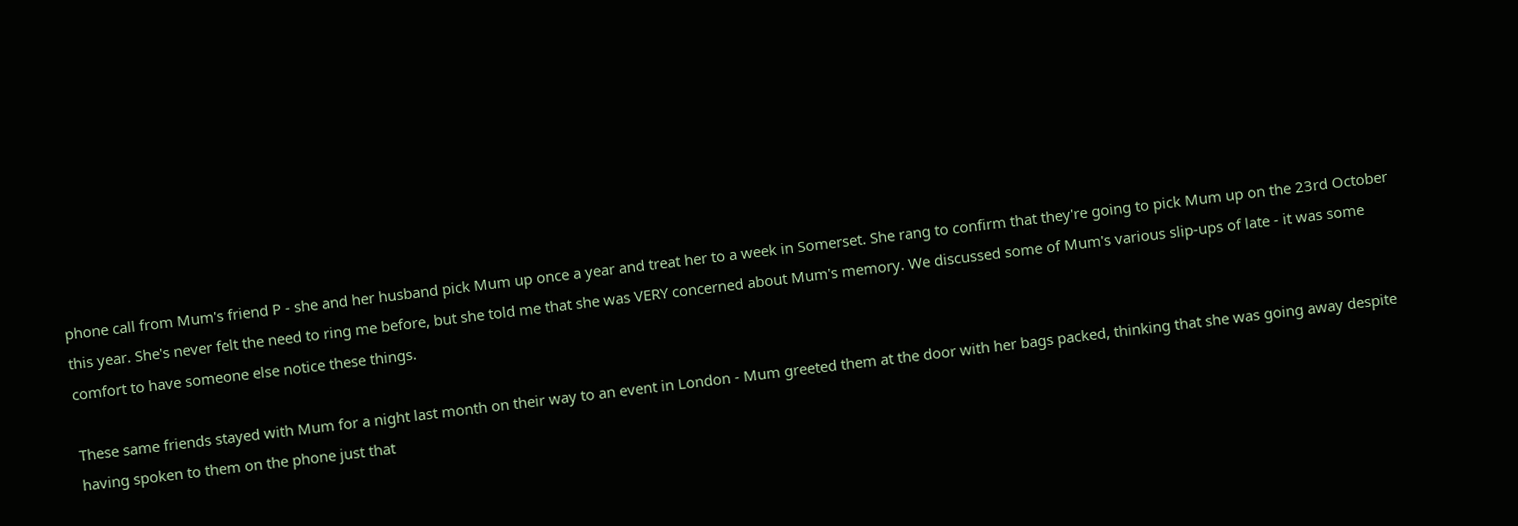phone call from Mum's friend P - she and her husband pick Mum up once a year and treat her to a week in Somerset. She rang to confirm that they're going to pick Mum up on the 23rd October this year. She's never felt the need to ring me before, but she told me that she was VERY concerned about Mum's memory. We discussed some of Mum's various slip-ups of late - it was some comfort to have someone else notice these things.

These same friends stayed with Mum for a night last month on their way to an event in London - Mum greeted them at the door with her bags packed, thinking that she was going away despite having spoken to them on the phone just that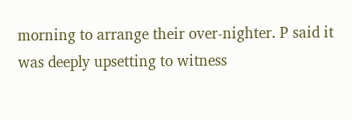morning to arrange their over-nighter. P said it was deeply upsetting to witness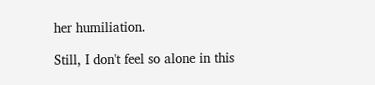her humiliation.

Still, I don't feel so alone in this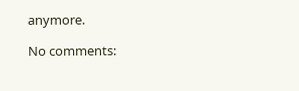anymore.

No comments: